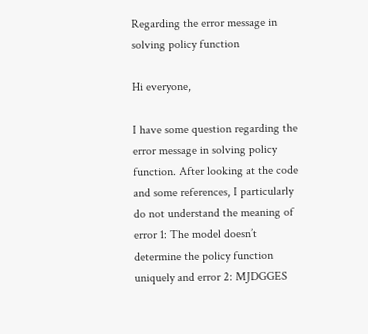Regarding the error message in solving policy function

Hi everyone,

I have some question regarding the error message in solving policy function. After looking at the code and some references, I particularly do not understand the meaning of error 1: The model doesn’t determine the policy function uniquely and error 2: MJDGGES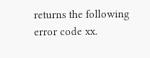returns the following error code xx.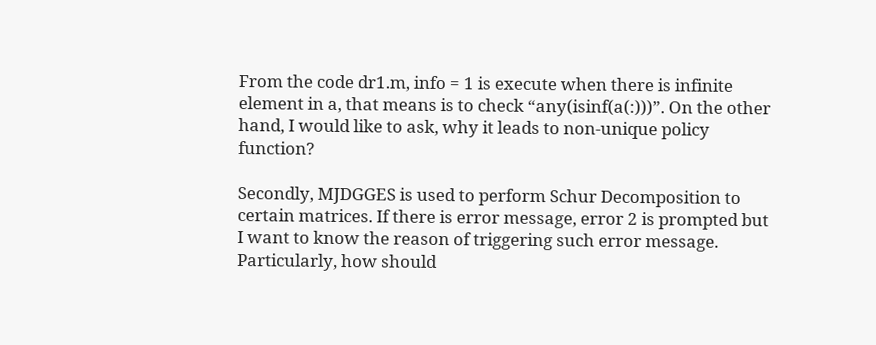From the code dr1.m, info = 1 is execute when there is infinite element in a, that means is to check “any(isinf(a(:)))”. On the other hand, I would like to ask, why it leads to non-unique policy function?

Secondly, MJDGGES is used to perform Schur Decomposition to certain matrices. If there is error message, error 2 is prompted but I want to know the reason of triggering such error message. Particularly, how should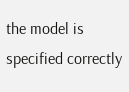the model is specified correctly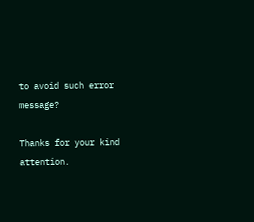to avoid such error message?

Thanks for your kind attention.